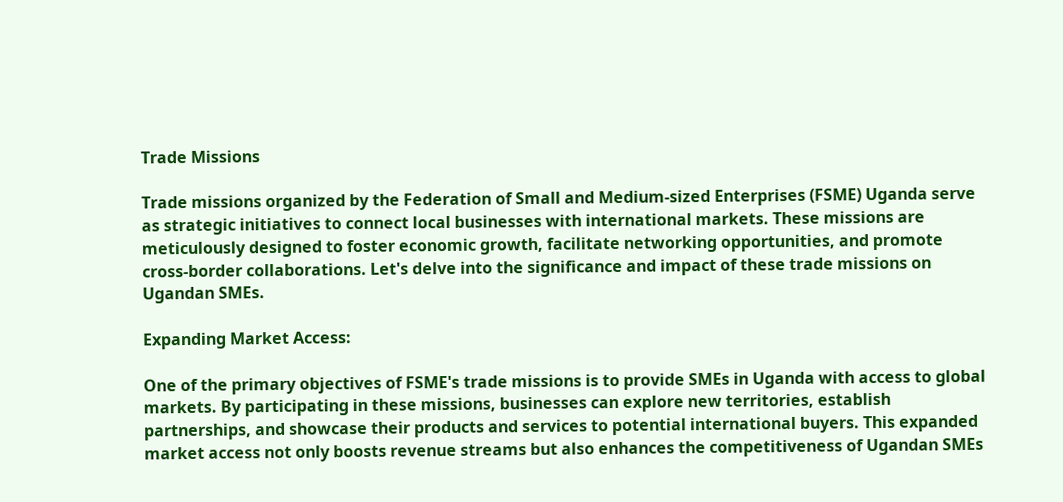Trade Missions

Trade missions organized by the Federation of Small and Medium-sized Enterprises (FSME) Uganda serve as strategic initiatives to connect local businesses with international markets. These missions are meticulously designed to foster economic growth, facilitate networking opportunities, and promote cross-border collaborations. Let's delve into the significance and impact of these trade missions on Ugandan SMEs.

Expanding Market Access:

One of the primary objectives of FSME's trade missions is to provide SMEs in Uganda with access to global markets. By participating in these missions, businesses can explore new territories, establish partnerships, and showcase their products and services to potential international buyers. This expanded market access not only boosts revenue streams but also enhances the competitiveness of Ugandan SMEs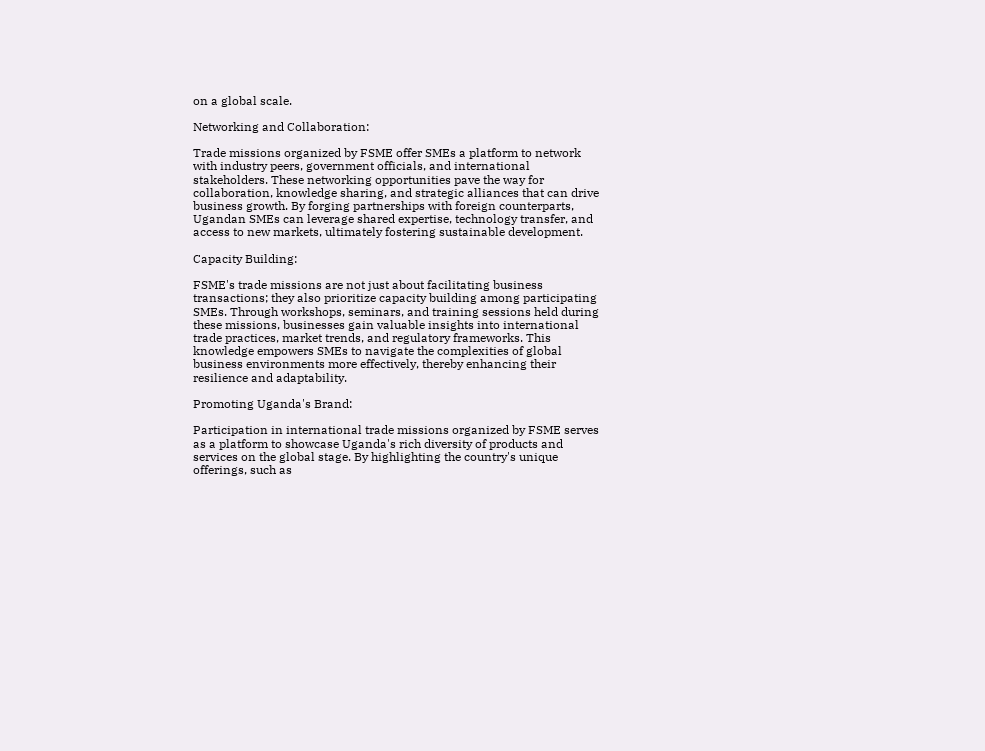on a global scale.

Networking and Collaboration:

Trade missions organized by FSME offer SMEs a platform to network with industry peers, government officials, and international stakeholders. These networking opportunities pave the way for collaboration, knowledge sharing, and strategic alliances that can drive business growth. By forging partnerships with foreign counterparts, Ugandan SMEs can leverage shared expertise, technology transfer, and access to new markets, ultimately fostering sustainable development.

Capacity Building:

FSME's trade missions are not just about facilitating business transactions; they also prioritize capacity building among participating SMEs. Through workshops, seminars, and training sessions held during these missions, businesses gain valuable insights into international trade practices, market trends, and regulatory frameworks. This knowledge empowers SMEs to navigate the complexities of global business environments more effectively, thereby enhancing their resilience and adaptability.

Promoting Uganda's Brand:

Participation in international trade missions organized by FSME serves as a platform to showcase Uganda's rich diversity of products and services on the global stage. By highlighting the country's unique offerings, such as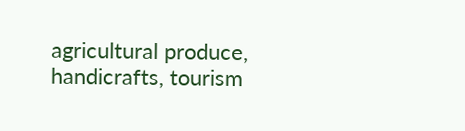agricultural produce, handicrafts, tourism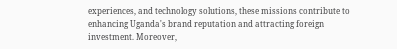experiences, and technology solutions, these missions contribute to enhancing Uganda's brand reputation and attracting foreign investment. Moreover,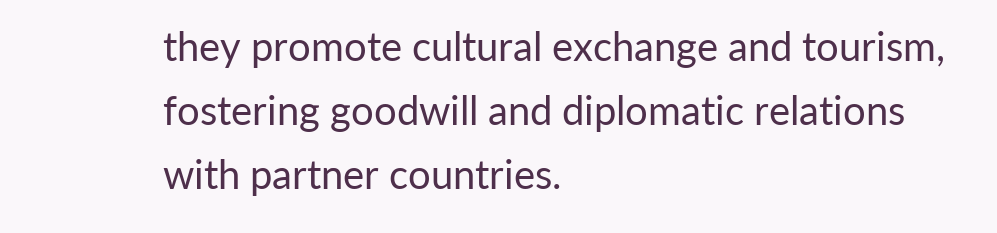they promote cultural exchange and tourism, fostering goodwill and diplomatic relations with partner countries.